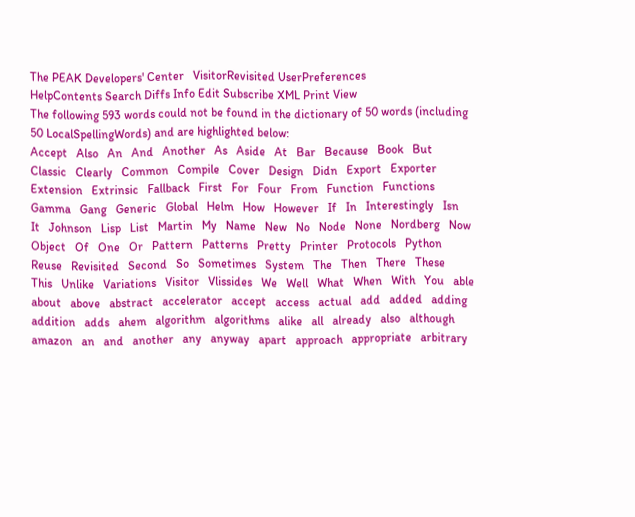The PEAK Developers' Center   VisitorRevisited UserPreferences
HelpContents Search Diffs Info Edit Subscribe XML Print View
The following 593 words could not be found in the dictionary of 50 words (including 50 LocalSpellingWords) and are highlighted below:
Accept   Also   An   And   Another   As   Aside   At   Bar   Because   Book   But   Classic   Clearly   Common   Compile   Cover   Design   Didn   Export   Exporter   Extension   Extrinsic   Fallback   First   For   Four   From   Function   Functions   Gamma   Gang   Generic   Global   Helm   How   However   If   In   Interestingly   Isn   It   Johnson   Lisp   List   Martin   My   Name   New   No   Node   None   Nordberg   Now   Object   Of   One   Or   Pattern   Patterns   Pretty   Printer   Protocols   Python   Reuse   Revisited   Second   So   Sometimes   System   The   Then   There   These   This   Unlike   Variations   Visitor   Vlissides   We   Well   What   When   With   You   able   about   above   abstract   accelerator   accept   access   actual   add   added   adding   addition   adds   ahem   algorithm   algorithms   alike   all   already   also   although   amazon   an   and   another   any   anyway   apart   approach   appropriate   arbitrary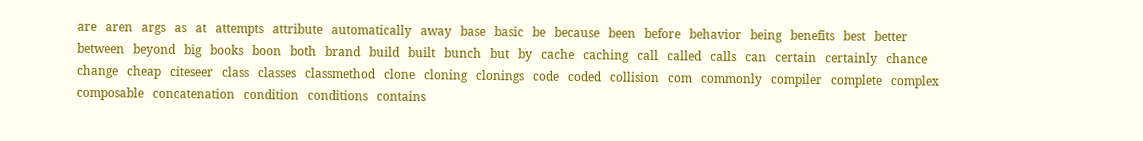are   aren   args   as   at   attempts   attribute   automatically   away   base   basic   be   because   been   before   behavior   being   benefits   best   better   between   beyond   big   books   boon   both   brand   build   built   bunch   but   by   cache   caching   call   called   calls   can   certain   certainly   chance   change   cheap   citeseer   class   classes   classmethod   clone   cloning   clonings   code   coded   collision   com   commonly   compiler   complete   complex   composable   concatenation   condition   conditions   contains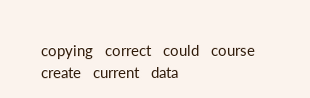copying   correct   could   course   create   current   data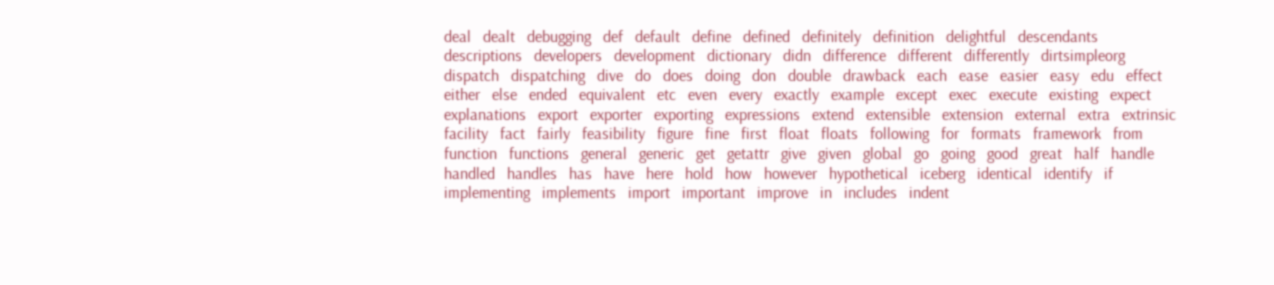deal   dealt   debugging   def   default   define   defined   definitely   definition   delightful   descendants   descriptions   developers   development   dictionary   didn   difference   different   differently   dirtsimpleorg   dispatch   dispatching   dive   do   does   doing   don   double   drawback   each   ease   easier   easy   edu   effect   either   else   ended   equivalent   etc   even   every   exactly   example   except   exec   execute   existing   expect   explanations   export   exporter   exporting   expressions   extend   extensible   extension   external   extra   extrinsic   facility   fact   fairly   feasibility   figure   fine   first   float   floats   following   for   formats   framework   from   function   functions   general   generic   get   getattr   give   given   global   go   going   good   great   half   handle   handled   handles   has   have   here   hold   how   however   hypothetical   iceberg   identical   identify   if   implementing   implements   import   important   improve   in   includes   indent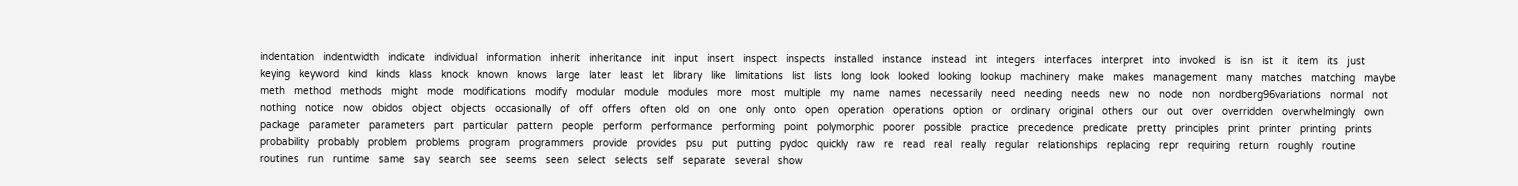indentation   indentwidth   indicate   individual   information   inherit   inheritance   init   input   insert   inspect   inspects   installed   instance   instead   int   integers   interfaces   interpret   into   invoked   is   isn   ist   it   item   its   just   keying   keyword   kind   kinds   klass   knock   known   knows   large   later   least   let   library   like   limitations   list   lists   long   look   looked   looking   lookup   machinery   make   makes   management   many   matches   matching   maybe   meth   method   methods   might   mode   modifications   modify   modular   module   modules   more   most   multiple   my   name   names   necessarily   need   needing   needs   new   no   node   non   nordberg96variations   normal   not   nothing   notice   now   obidos   object   objects   occasionally   of   off   offers   often   old   on   one   only   onto   open   operation   operations   option   or   ordinary   original   others   our   out   over   overridden   overwhelmingly   own   package   parameter   parameters   part   particular   pattern   people   perform   performance   performing   point   polymorphic   poorer   possible   practice   precedence   predicate   pretty   principles   print   printer   printing   prints   probability   probably   problem   problems   program   programmers   provide   provides   psu   put   putting   pydoc   quickly   raw   re   read   real   really   regular   relationships   replacing   repr   requiring   return   roughly   routine   routines   run   runtime   same   say   search   see   seems   seen   select   selects   self   separate   several   show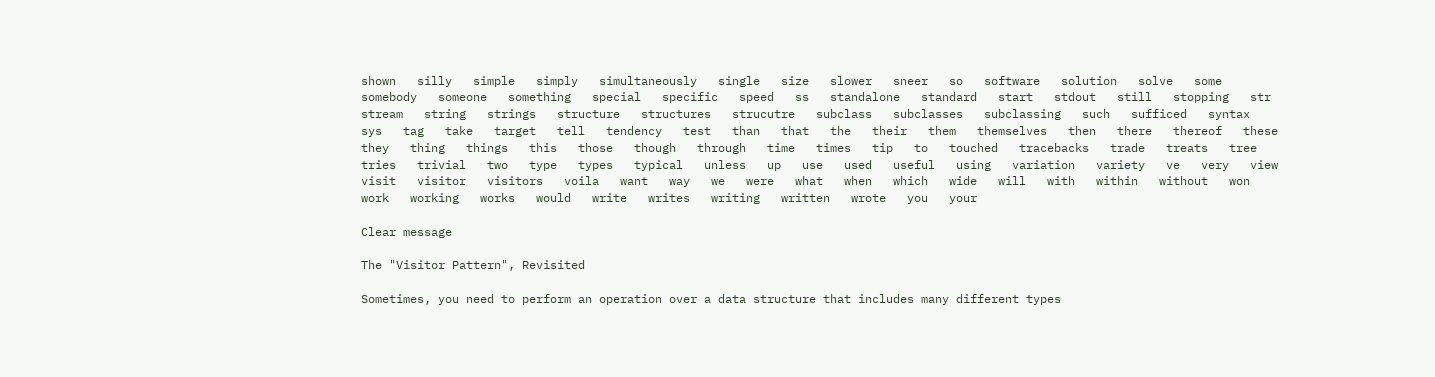shown   silly   simple   simply   simultaneously   single   size   slower   sneer   so   software   solution   solve   some   somebody   someone   something   special   specific   speed   ss   standalone   standard   start   stdout   still   stopping   str   stream   string   strings   structure   structures   strucutre   subclass   subclasses   subclassing   such   sufficed   syntax   sys   tag   take   target   tell   tendency   test   than   that   the   their   them   themselves   then   there   thereof   these   they   thing   things   this   those   though   through   time   times   tip   to   touched   tracebacks   trade   treats   tree   tries   trivial   two   type   types   typical   unless   up   use   used   useful   using   variation   variety   ve   very   view   visit   visitor   visitors   voila   want   way   we   were   what   when   which   wide   will   with   within   without   won   work   working   works   would   write   writes   writing   written   wrote   you   your

Clear message

The "Visitor Pattern", Revisited

Sometimes, you need to perform an operation over a data structure that includes many different types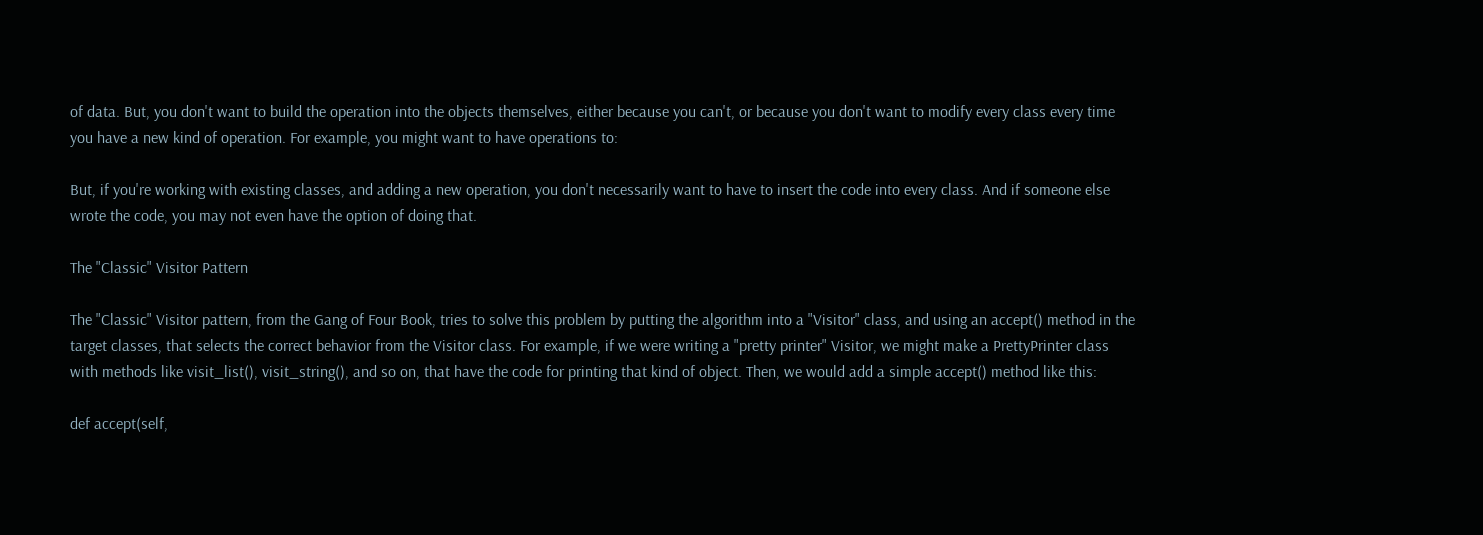of data. But, you don't want to build the operation into the objects themselves, either because you can't, or because you don't want to modify every class every time you have a new kind of operation. For example, you might want to have operations to:

But, if you're working with existing classes, and adding a new operation, you don't necessarily want to have to insert the code into every class. And if someone else wrote the code, you may not even have the option of doing that.

The "Classic" Visitor Pattern

The "Classic" Visitor pattern, from the Gang of Four Book, tries to solve this problem by putting the algorithm into a "Visitor" class, and using an accept() method in the target classes, that selects the correct behavior from the Visitor class. For example, if we were writing a "pretty printer" Visitor, we might make a PrettyPrinter class with methods like visit_list(), visit_string(), and so on, that have the code for printing that kind of object. Then, we would add a simple accept() method like this:

def accept(self,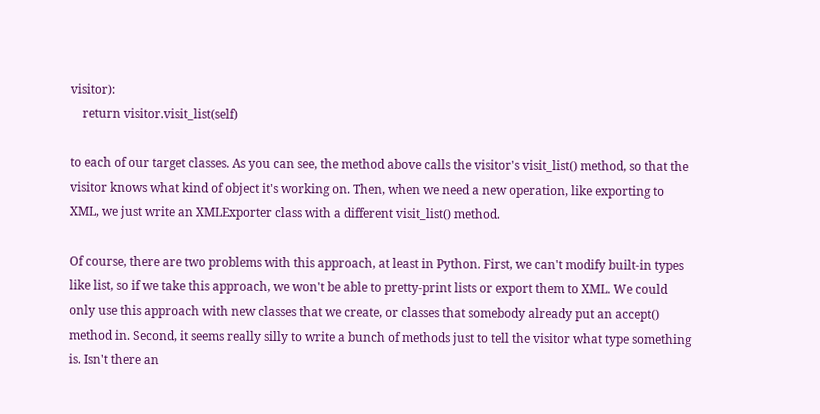visitor):
    return visitor.visit_list(self)

to each of our target classes. As you can see, the method above calls the visitor's visit_list() method, so that the visitor knows what kind of object it's working on. Then, when we need a new operation, like exporting to XML, we just write an XMLExporter class with a different visit_list() method.

Of course, there are two problems with this approach, at least in Python. First, we can't modify built-in types like list, so if we take this approach, we won't be able to pretty-print lists or export them to XML. We could only use this approach with new classes that we create, or classes that somebody already put an accept() method in. Second, it seems really silly to write a bunch of methods just to tell the visitor what type something is. Isn't there an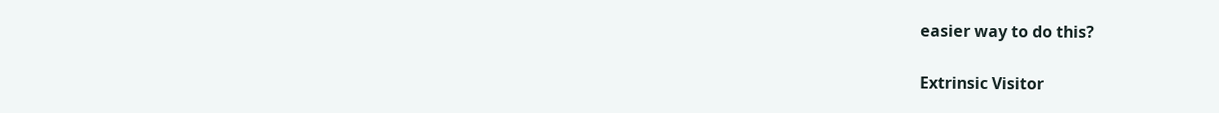easier way to do this?

Extrinsic Visitor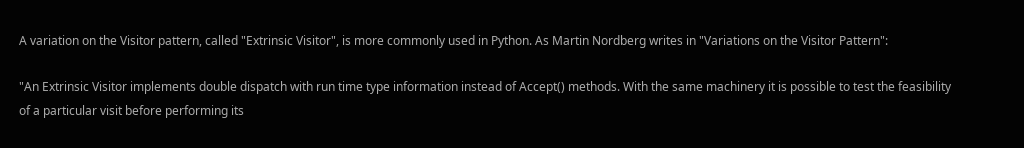A variation on the Visitor pattern, called "Extrinsic Visitor", is more commonly used in Python. As Martin Nordberg writes in "Variations on the Visitor Pattern":

"An Extrinsic Visitor implements double dispatch with run time type information instead of Accept() methods. With the same machinery it is possible to test the feasibility of a particular visit before performing its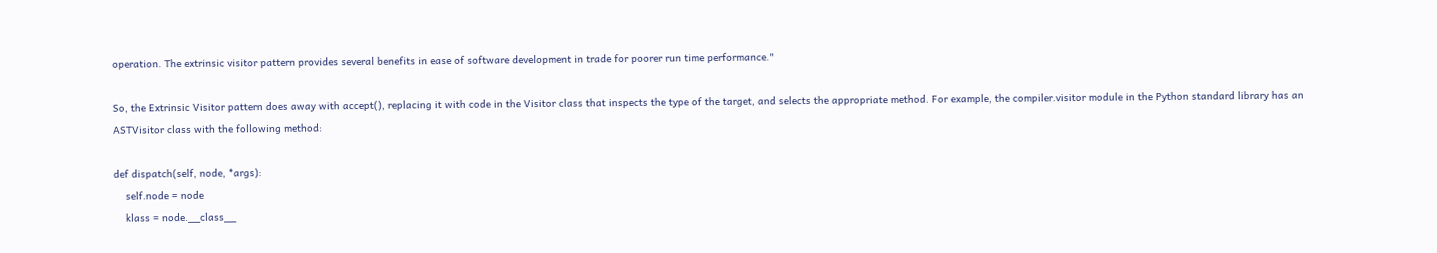operation. The extrinsic visitor pattern provides several benefits in ease of software development in trade for poorer run time performance."

So, the Extrinsic Visitor pattern does away with accept(), replacing it with code in the Visitor class that inspects the type of the target, and selects the appropriate method. For example, the compiler.visitor module in the Python standard library has an ASTVisitor class with the following method:

def dispatch(self, node, *args):
    self.node = node
    klass = node.__class__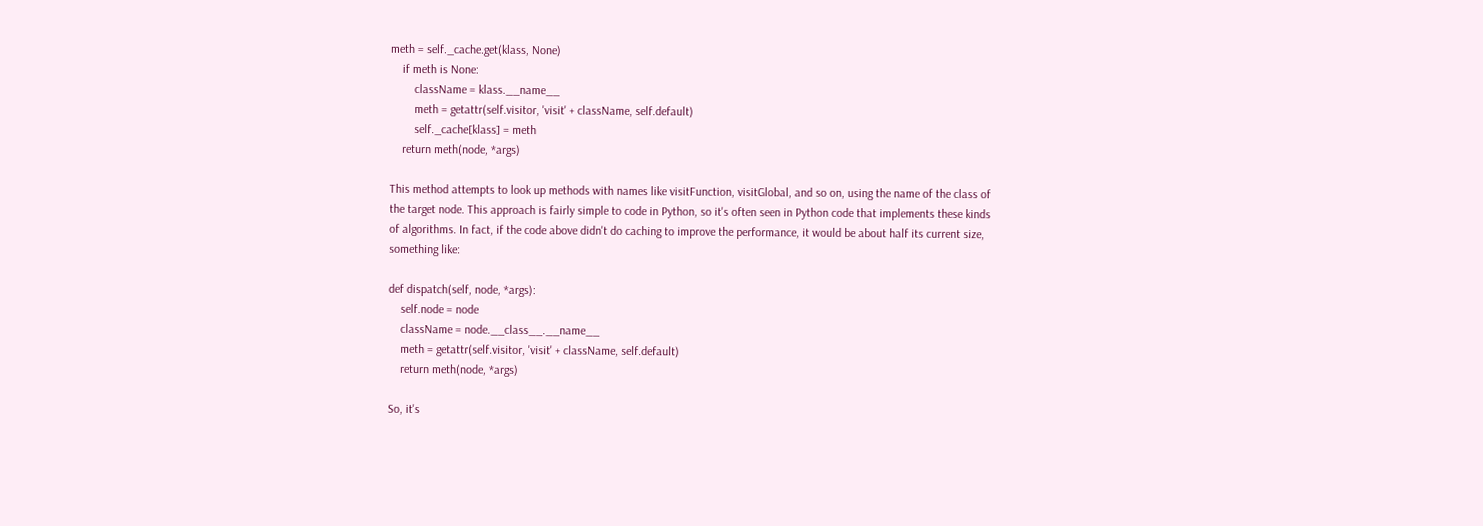meth = self._cache.get(klass, None)
    if meth is None:
        className = klass.__name__
        meth = getattr(self.visitor, 'visit' + className, self.default)
        self._cache[klass] = meth
    return meth(node, *args)

This method attempts to look up methods with names like visitFunction, visitGlobal, and so on, using the name of the class of the target node. This approach is fairly simple to code in Python, so it's often seen in Python code that implements these kinds of algorithms. In fact, if the code above didn't do caching to improve the performance, it would be about half its current size, something like:

def dispatch(self, node, *args):
    self.node = node
    className = node.__class__.__name__
    meth = getattr(self.visitor, 'visit' + className, self.default)
    return meth(node, *args)

So, it's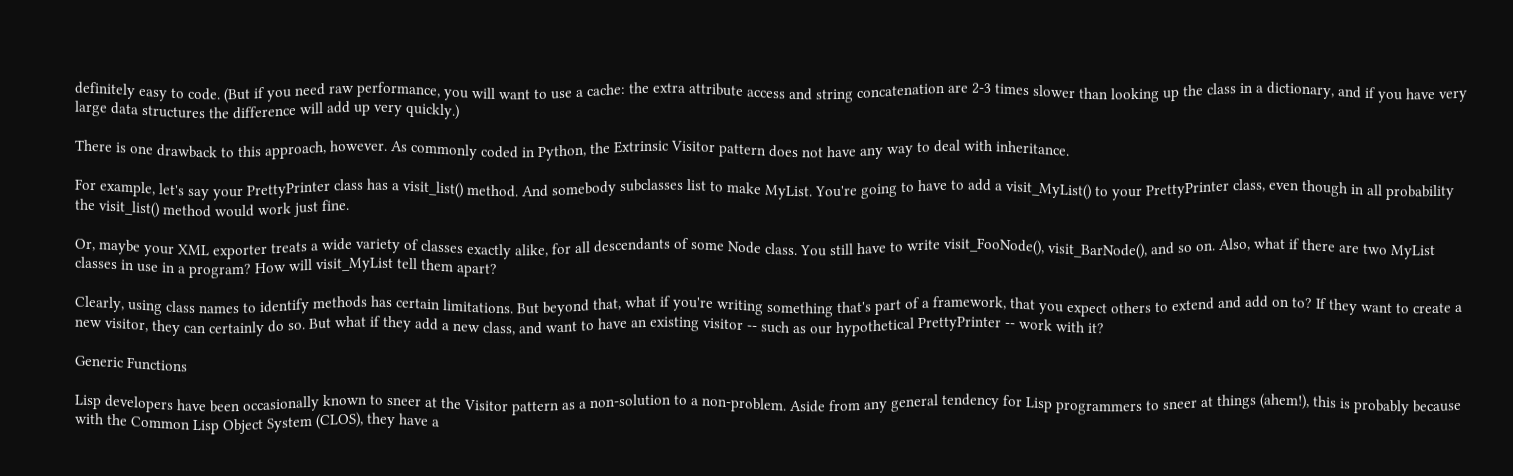definitely easy to code. (But if you need raw performance, you will want to use a cache: the extra attribute access and string concatenation are 2-3 times slower than looking up the class in a dictionary, and if you have very large data structures the difference will add up very quickly.)

There is one drawback to this approach, however. As commonly coded in Python, the Extrinsic Visitor pattern does not have any way to deal with inheritance.

For example, let's say your PrettyPrinter class has a visit_list() method. And somebody subclasses list to make MyList. You're going to have to add a visit_MyList() to your PrettyPrinter class, even though in all probability the visit_list() method would work just fine.

Or, maybe your XML exporter treats a wide variety of classes exactly alike, for all descendants of some Node class. You still have to write visit_FooNode(), visit_BarNode(), and so on. Also, what if there are two MyList classes in use in a program? How will visit_MyList tell them apart?

Clearly, using class names to identify methods has certain limitations. But beyond that, what if you're writing something that's part of a framework, that you expect others to extend and add on to? If they want to create a new visitor, they can certainly do so. But what if they add a new class, and want to have an existing visitor -- such as our hypothetical PrettyPrinter -- work with it?

Generic Functions

Lisp developers have been occasionally known to sneer at the Visitor pattern as a non-solution to a non-problem. Aside from any general tendency for Lisp programmers to sneer at things (ahem!), this is probably because with the Common Lisp Object System (CLOS), they have a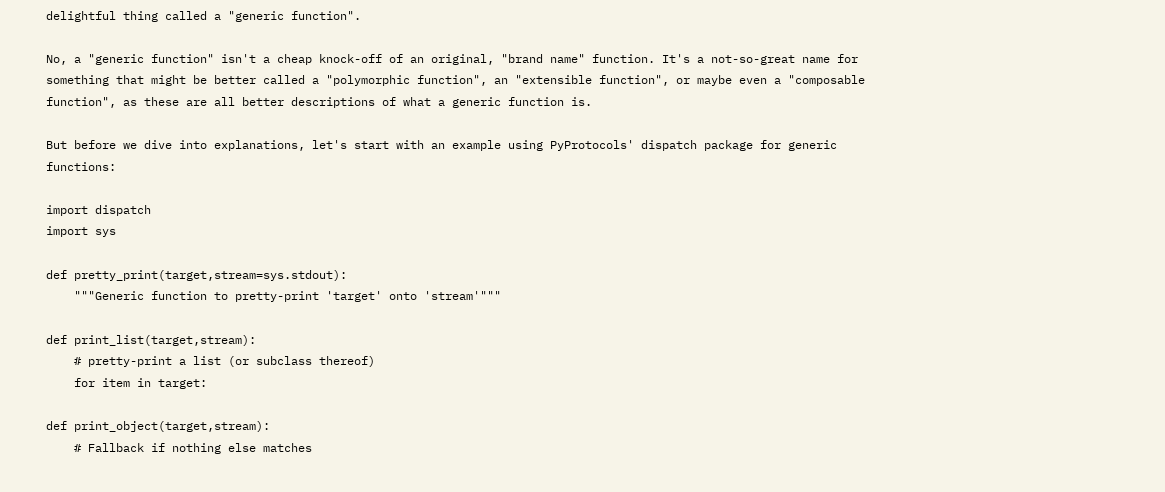delightful thing called a "generic function".

No, a "generic function" isn't a cheap knock-off of an original, "brand name" function. It's a not-so-great name for something that might be better called a "polymorphic function", an "extensible function", or maybe even a "composable function", as these are all better descriptions of what a generic function is.

But before we dive into explanations, let's start with an example using PyProtocols' dispatch package for generic functions:

import dispatch
import sys

def pretty_print(target,stream=sys.stdout):
    """Generic function to pretty-print 'target' onto 'stream'"""

def print_list(target,stream):
    # pretty-print a list (or subclass thereof)
    for item in target:

def print_object(target,stream):
    # Fallback if nothing else matches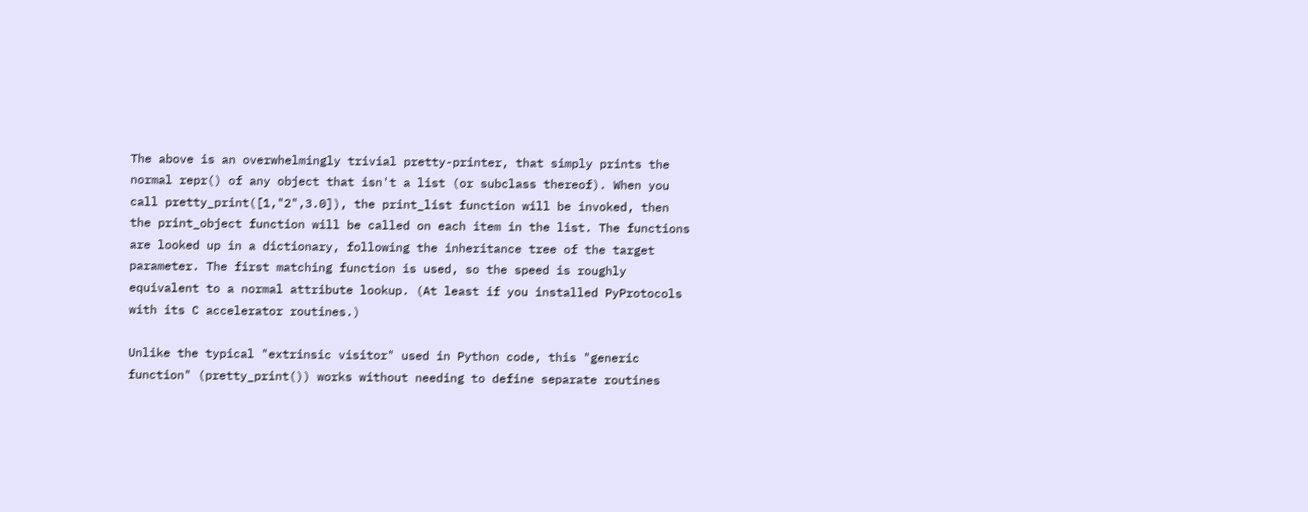The above is an overwhelmingly trivial pretty-printer, that simply prints the normal repr() of any object that isn't a list (or subclass thereof). When you call pretty_print([1,"2",3.0]), the print_list function will be invoked, then the print_object function will be called on each item in the list. The functions are looked up in a dictionary, following the inheritance tree of the target parameter. The first matching function is used, so the speed is roughly equivalent to a normal attribute lookup. (At least if you installed PyProtocols with its C accelerator routines.)

Unlike the typical "extrinsic visitor" used in Python code, this "generic function" (pretty_print()) works without needing to define separate routines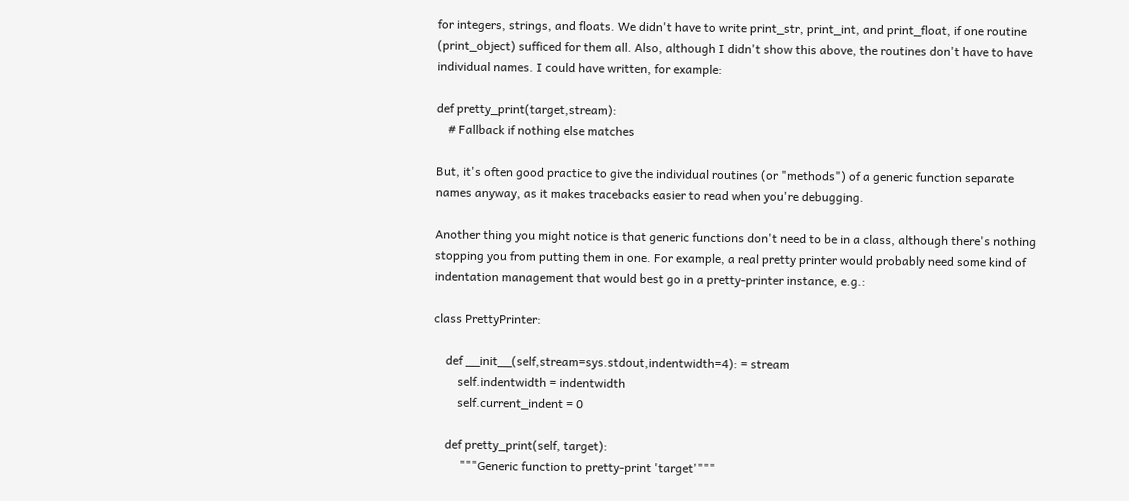for integers, strings, and floats. We didn't have to write print_str, print_int, and print_float, if one routine (print_object) sufficed for them all. Also, although I didn't show this above, the routines don't have to have individual names. I could have written, for example:

def pretty_print(target,stream):
    # Fallback if nothing else matches

But, it's often good practice to give the individual routines (or "methods") of a generic function separate names anyway, as it makes tracebacks easier to read when you're debugging.

Another thing you might notice is that generic functions don't need to be in a class, although there's nothing stopping you from putting them in one. For example, a real pretty printer would probably need some kind of indentation management that would best go in a pretty-printer instance, e.g.:

class PrettyPrinter:

    def __init__(self,stream=sys.stdout,indentwidth=4): = stream
        self.indentwidth = indentwidth
        self.current_indent = 0

    def pretty_print(self, target):
         """Generic function to pretty-print 'target'"""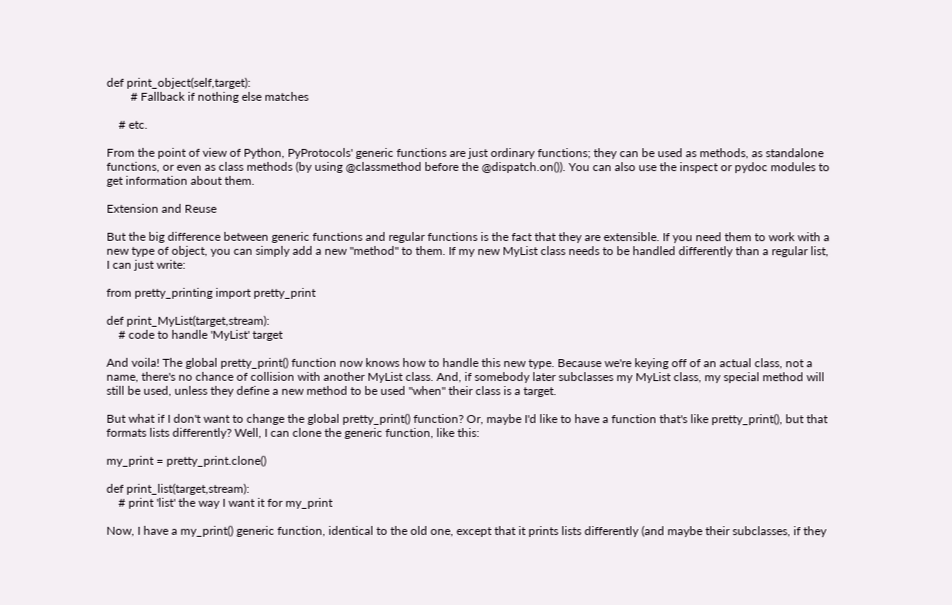def print_object(self,target):
        # Fallback if nothing else matches

    # etc.

From the point of view of Python, PyProtocols' generic functions are just ordinary functions; they can be used as methods, as standalone functions, or even as class methods (by using @classmethod before the @dispatch.on()). You can also use the inspect or pydoc modules to get information about them.

Extension and Reuse

But the big difference between generic functions and regular functions is the fact that they are extensible. If you need them to work with a new type of object, you can simply add a new "method" to them. If my new MyList class needs to be handled differently than a regular list, I can just write:

from pretty_printing import pretty_print

def print_MyList(target,stream):
    # code to handle 'MyList' target

And voila! The global pretty_print() function now knows how to handle this new type. Because we're keying off of an actual class, not a name, there's no chance of collision with another MyList class. And, if somebody later subclasses my MyList class, my special method will still be used, unless they define a new method to be used "when" their class is a target.

But what if I don't want to change the global pretty_print() function? Or, maybe I'd like to have a function that's like pretty_print(), but that formats lists differently? Well, I can clone the generic function, like this:

my_print = pretty_print.clone()

def print_list(target,stream):
    # print 'list' the way I want it for my_print

Now, I have a my_print() generic function, identical to the old one, except that it prints lists differently (and maybe their subclasses, if they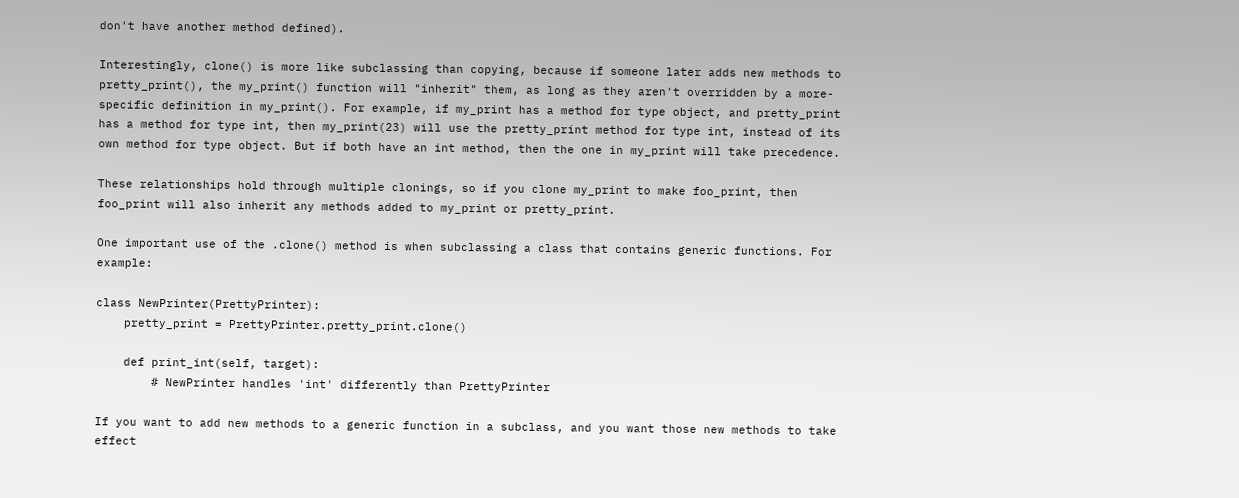don't have another method defined).

Interestingly, clone() is more like subclassing than copying, because if someone later adds new methods to pretty_print(), the my_print() function will "inherit" them, as long as they aren't overridden by a more-specific definition in my_print(). For example, if my_print has a method for type object, and pretty_print has a method for type int, then my_print(23) will use the pretty_print method for type int, instead of its own method for type object. But if both have an int method, then the one in my_print will take precedence.

These relationships hold through multiple clonings, so if you clone my_print to make foo_print, then foo_print will also inherit any methods added to my_print or pretty_print.

One important use of the .clone() method is when subclassing a class that contains generic functions. For example:

class NewPrinter(PrettyPrinter):
    pretty_print = PrettyPrinter.pretty_print.clone()

    def print_int(self, target):
        # NewPrinter handles 'int' differently than PrettyPrinter

If you want to add new methods to a generic function in a subclass, and you want those new methods to take effect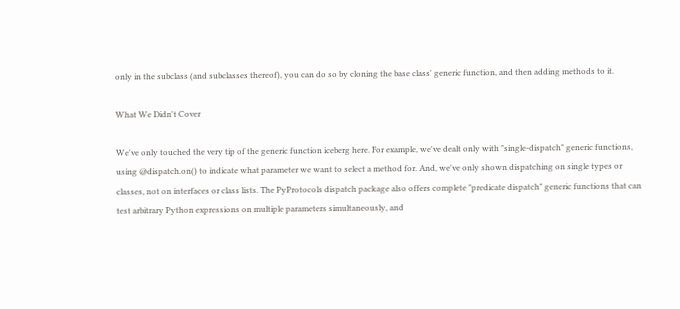only in the subclass (and subclasses thereof), you can do so by cloning the base class' generic function, and then adding methods to it.

What We Didn't Cover

We've only touched the very tip of the generic function iceberg here. For example, we've dealt only with "single-dispatch" generic functions, using @dispatch.on() to indicate what parameter we want to select a method for. And, we've only shown dispatching on single types or classes, not on interfaces or class lists. The PyProtocols dispatch package also offers complete "predicate dispatch" generic functions that can test arbitrary Python expressions on multiple parameters simultaneously, and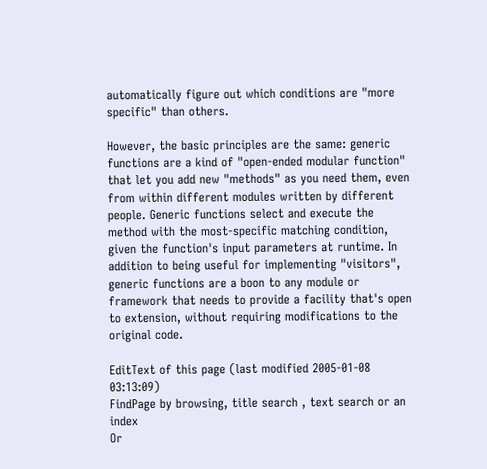automatically figure out which conditions are "more specific" than others.

However, the basic principles are the same: generic functions are a kind of "open-ended modular function" that let you add new "methods" as you need them, even from within different modules written by different people. Generic functions select and execute the method with the most-specific matching condition, given the function's input parameters at runtime. In addition to being useful for implementing "visitors", generic functions are a boon to any module or framework that needs to provide a facility that's open to extension, without requiring modifications to the original code.

EditText of this page (last modified 2005-01-08 03:13:09)
FindPage by browsing, title search , text search or an index
Or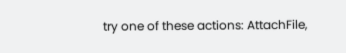try one of these actions: AttachFile,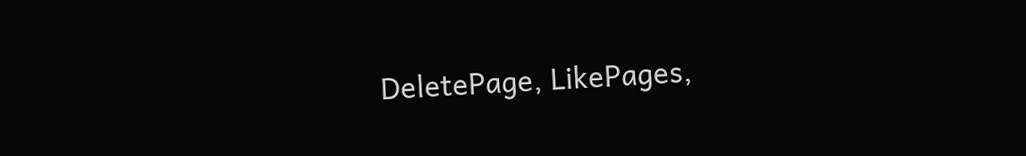DeletePage, LikePages,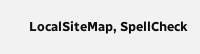LocalSiteMap, SpellCheck